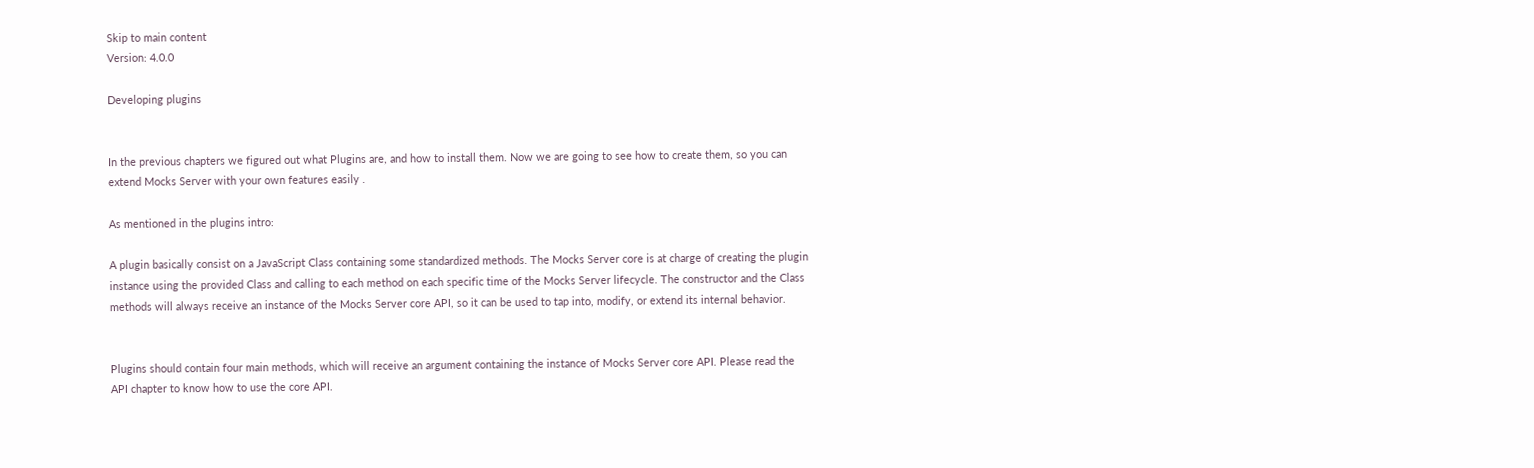Skip to main content
Version: 4.0.0

Developing plugins


In the previous chapters we figured out what Plugins are, and how to install them. Now we are going to see how to create them, so you can extend Mocks Server with your own features easily .

As mentioned in the plugins intro:

A plugin basically consist on a JavaScript Class containing some standardized methods. The Mocks Server core is at charge of creating the plugin instance using the provided Class and calling to each method on each specific time of the Mocks Server lifecycle. The constructor and the Class methods will always receive an instance of the Mocks Server core API, so it can be used to tap into, modify, or extend its internal behavior.


Plugins should contain four main methods, which will receive an argument containing the instance of Mocks Server core API. Please read the API chapter to know how to use the core API.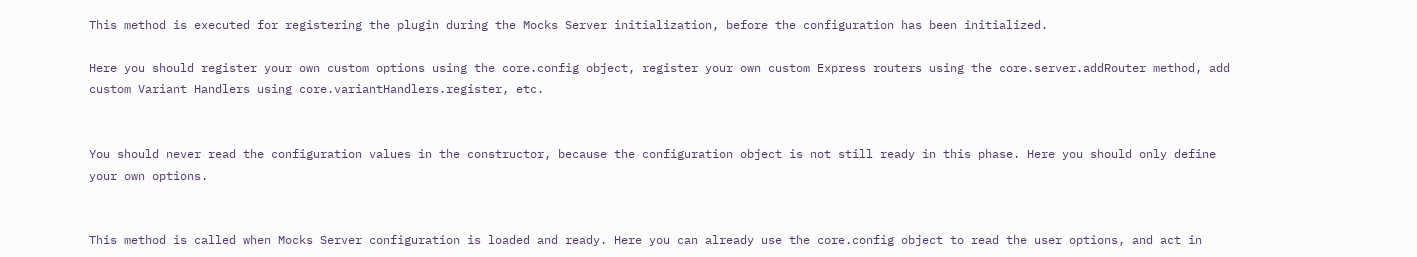This method is executed for registering the plugin during the Mocks Server initialization, before the configuration has been initialized.

Here you should register your own custom options using the core.config object, register your own custom Express routers using the core.server.addRouter method, add custom Variant Handlers using core.variantHandlers.register, etc.


You should never read the configuration values in the constructor, because the configuration object is not still ready in this phase. Here you should only define your own options.


This method is called when Mocks Server configuration is loaded and ready. Here you can already use the core.config object to read the user options, and act in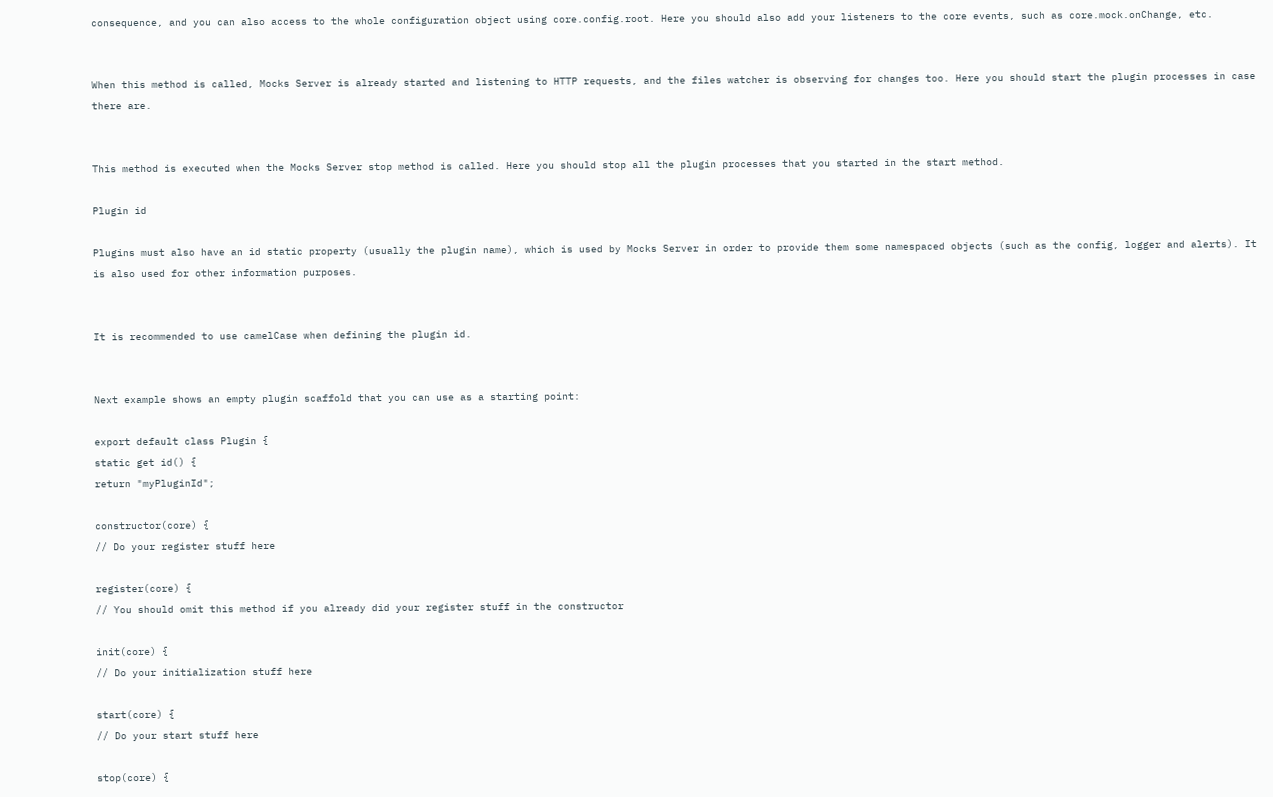consequence, and you can also access to the whole configuration object using core.config.root. Here you should also add your listeners to the core events, such as core.mock.onChange, etc.


When this method is called, Mocks Server is already started and listening to HTTP requests, and the files watcher is observing for changes too. Here you should start the plugin processes in case there are.


This method is executed when the Mocks Server stop method is called. Here you should stop all the plugin processes that you started in the start method.

Plugin id

Plugins must also have an id static property (usually the plugin name), which is used by Mocks Server in order to provide them some namespaced objects (such as the config, logger and alerts). It is also used for other information purposes.


It is recommended to use camelCase when defining the plugin id.


Next example shows an empty plugin scaffold that you can use as a starting point:

export default class Plugin {
static get id() {
return "myPluginId";

constructor(core) {
// Do your register stuff here

register(core) {
// You should omit this method if you already did your register stuff in the constructor

init(core) {
// Do your initialization stuff here

start(core) {
// Do your start stuff here

stop(core) {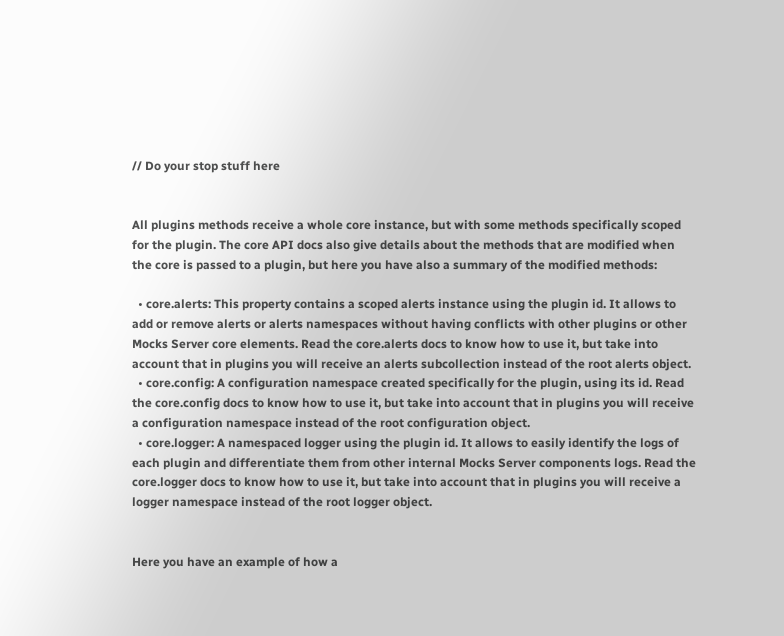// Do your stop stuff here


All plugins methods receive a whole core instance, but with some methods specifically scoped for the plugin. The core API docs also give details about the methods that are modified when the core is passed to a plugin, but here you have also a summary of the modified methods:

  • core.alerts: This property contains a scoped alerts instance using the plugin id. It allows to add or remove alerts or alerts namespaces without having conflicts with other plugins or other Mocks Server core elements. Read the core.alerts docs to know how to use it, but take into account that in plugins you will receive an alerts subcollection instead of the root alerts object.
  • core.config: A configuration namespace created specifically for the plugin, using its id. Read the core.config docs to know how to use it, but take into account that in plugins you will receive a configuration namespace instead of the root configuration object.
  • core.logger: A namespaced logger using the plugin id. It allows to easily identify the logs of each plugin and differentiate them from other internal Mocks Server components logs. Read the core.logger docs to know how to use it, but take into account that in plugins you will receive a logger namespace instead of the root logger object.


Here you have an example of how a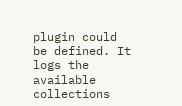plugin could be defined. It logs the available collections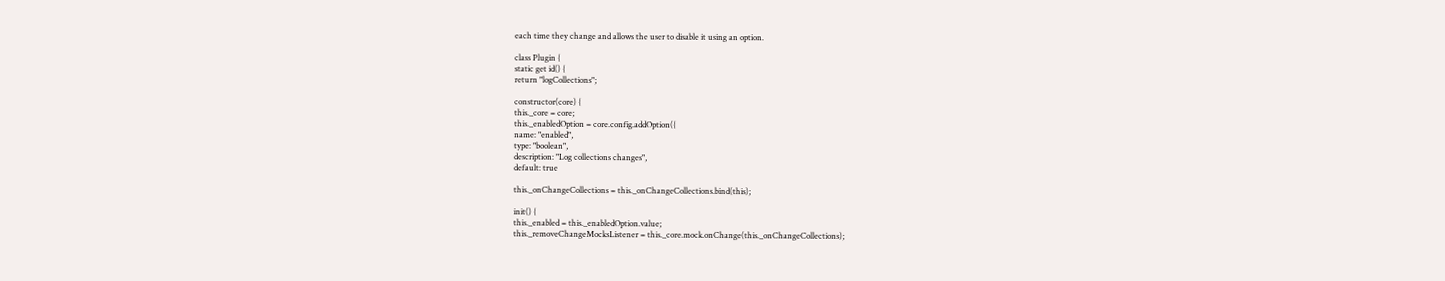each time they change and allows the user to disable it using an option.

class Plugin {
static get id() {
return "logCollections";

constructor(core) {
this._core = core;
this._enabledOption = core.config.addOption({
name: "enabled",
type: "boolean",
description: "Log collections changes",
default: true

this._onChangeCollections = this._onChangeCollections.bind(this);

init() {
this._enabled = this._enabledOption.value;
this._removeChangeMocksListener = this._core.mock.onChange(this._onChangeCollections);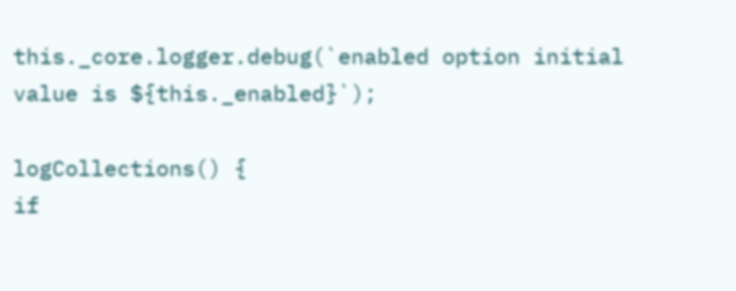this._core.logger.debug(`enabled option initial value is ${this._enabled}`);

logCollections() {
if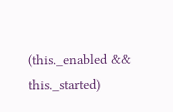(this._enabled && this._started)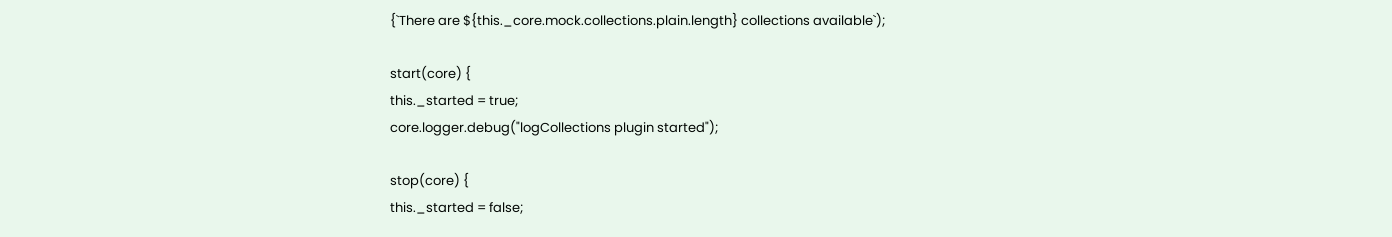{`There are ${this._core.mock.collections.plain.length} collections available`);

start(core) {
this._started = true;
core.logger.debug("logCollections plugin started");

stop(core) {
this._started = false;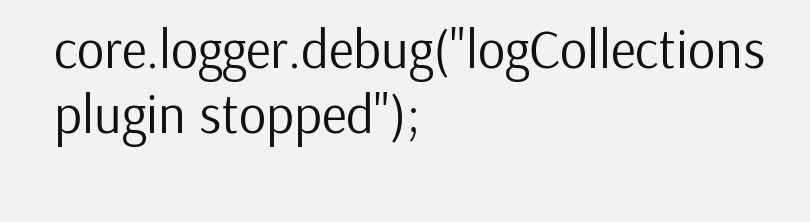core.logger.debug("logCollections plugin stopped");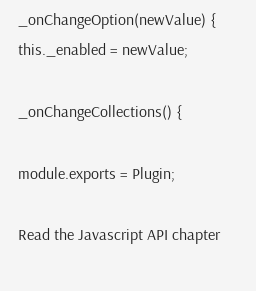_onChangeOption(newValue) {
this._enabled = newValue;

_onChangeCollections() {

module.exports = Plugin;

Read the Javascript API chapter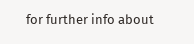for further info about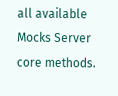all available Mocks Server core methods.